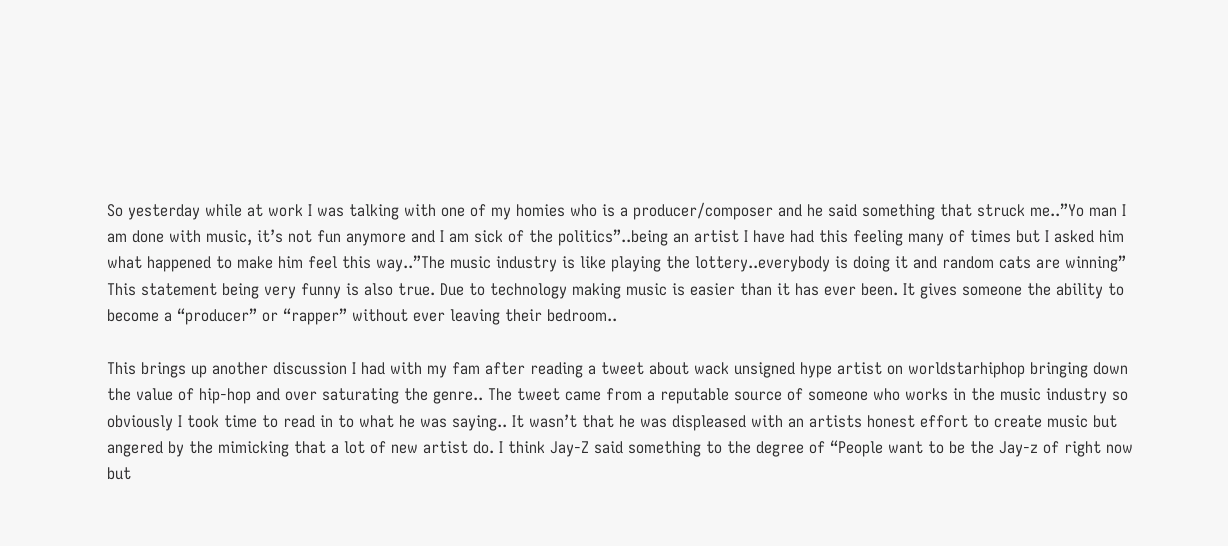So yesterday while at work I was talking with one of my homies who is a producer/composer and he said something that struck me..”Yo man I am done with music, it’s not fun anymore and I am sick of the politics”..being an artist I have had this feeling many of times but I asked him what happened to make him feel this way..”The music industry is like playing the lottery..everybody is doing it and random cats are winning” This statement being very funny is also true. Due to technology making music is easier than it has ever been. It gives someone the ability to become a “producer” or “rapper” without ever leaving their bedroom..

This brings up another discussion I had with my fam after reading a tweet about wack unsigned hype artist on worldstarhiphop bringing down the value of hip-hop and over saturating the genre.. The tweet came from a reputable source of someone who works in the music industry so obviously I took time to read in to what he was saying.. It wasn’t that he was displeased with an artists honest effort to create music but angered by the mimicking that a lot of new artist do. I think Jay-Z said something to the degree of “People want to be the Jay-z of right now but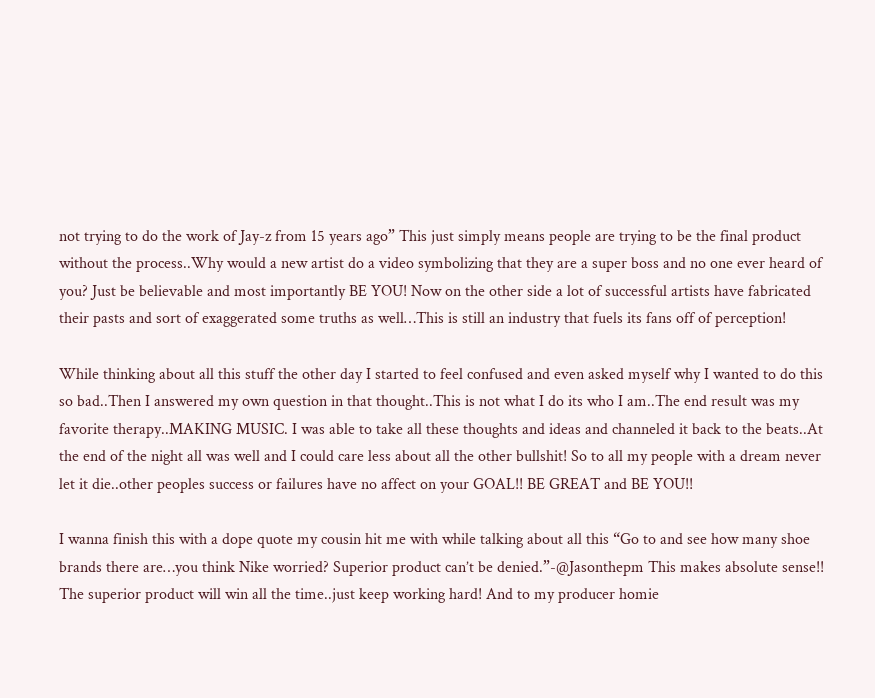not trying to do the work of Jay-z from 15 years ago” This just simply means people are trying to be the final product without the process..Why would a new artist do a video symbolizing that they are a super boss and no one ever heard of you? Just be believable and most importantly BE YOU! Now on the other side a lot of successful artists have fabricated their pasts and sort of exaggerated some truths as well…This is still an industry that fuels its fans off of perception!

While thinking about all this stuff the other day I started to feel confused and even asked myself why I wanted to do this so bad..Then I answered my own question in that thought..This is not what I do its who I am..The end result was my favorite therapy..MAKING MUSIC. I was able to take all these thoughts and ideas and channeled it back to the beats..At the end of the night all was well and I could care less about all the other bullshit! So to all my people with a dream never let it die..other peoples success or failures have no affect on your GOAL!! BE GREAT and BE YOU!!

I wanna finish this with a dope quote my cousin hit me with while talking about all this “Go to and see how many shoe brands there are…you think Nike worried? Superior product can’t be denied.”-@Jasonthepm This makes absolute sense!! The superior product will win all the time..just keep working hard! And to my producer homie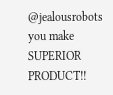@jealousrobots you make SUPERIOR PRODUCT!!